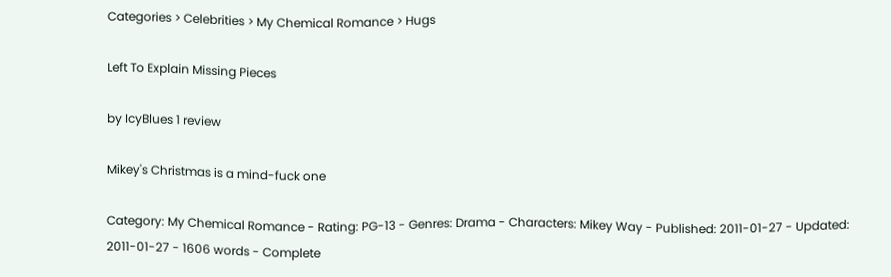Categories > Celebrities > My Chemical Romance > Hugs

Left To Explain Missing Pieces

by IcyBlues 1 review

Mikey's Christmas is a mind-fuck one

Category: My Chemical Romance - Rating: PG-13 - Genres: Drama - Characters: Mikey Way - Published: 2011-01-27 - Updated: 2011-01-27 - 1606 words - Complete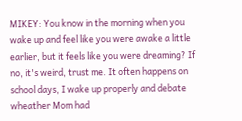MIKEY: You know in the morning when you wake up and feel like you were awake a little earlier, but it feels like you were dreaming? If no, it's weird, trust me. It often happens on school days, I wake up properly and debate wheather Mom had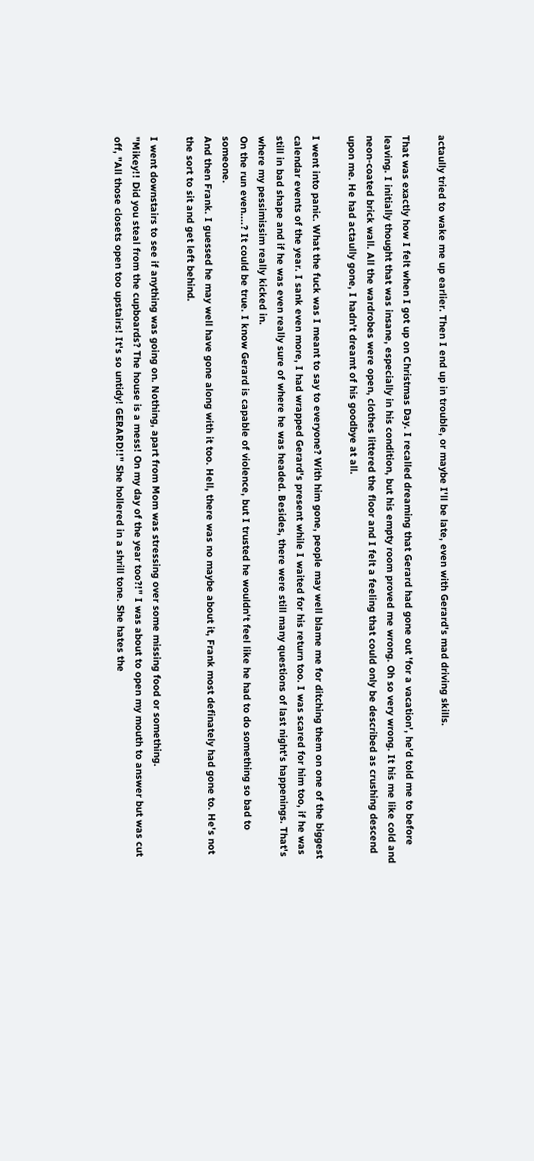actaully tried to wake me up earlier. Then I end up in trouble, or maybe I'll be late, even with Gerard's mad driving skills.

That was exactly how I felt when I got up on Christmas Day. I recalled dreaming that Gerard had gone out 'for a vacation', he'd told me to before leaving. I initially thought that was insane, especially in his condition, but his empty room proved me wrong. Oh so very wrong. It his me like cold and neon-coated brick wall. All the wardrobes were open, clothes littered the floor and I felt a feeling that could only be described as crushing descend upon me. He had actaully gone, I hadn't dreamt of his goodbye at all.

I went into panic. What the fuck was I meant to say to everyone? With him gone, people may well blame me for ditching them on one of the biggest calendar events of the year. I sank even more, I had wrapped Gerard's present while I waited for his return too. I was scared for him too, if he was still in bad shape and if he was even really sure of where he was headed. Besides, there were still many questions of last night's happenings. That's where my pessimissim really kicked in.
On the run even....? It could be true. I know Gerard is capable of violence, but I trusted he wouldn't feel like he had to do something so bad to someone.
And then Frank. I guessed he may well have gone along with it too. Hell, there was no maybe about it, Frank most definately had gone to. He's not the sort to sit and get left behind.

I went downstairs to see if anything was going on. Nothing, apart from Mom was stressing over some missing food or something.
"Mikey!! Did you steal from the cupboards? The house is a mess! On my day of the year too?!" I was about to open my mouth to answer but was cut off, "All those closets open too upstairs! It's so untidy! GERARD!!" She hollered in a shrill tone. She hates the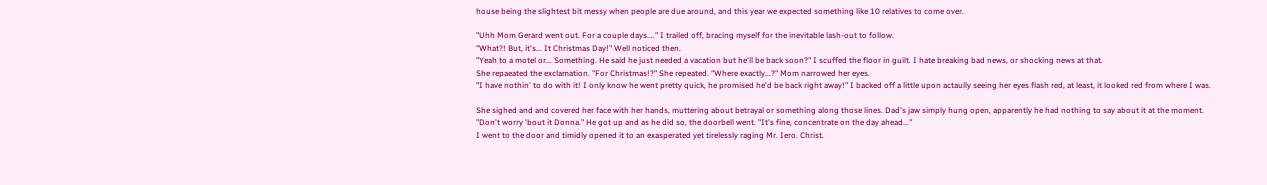house being the slightest bit messy when people are due around, and this year we expected something like 10 relatives to come over.

"Uhh Mom Gerard went out. For a couple days...." I trailed off, bracing myself for the inevitable lash-out to follow.
"What?! But, it's... It Christmas Day!" Well noticed then.
"Yeah to a motel or... Something. He said he just needed a vacation but he'll be back soon?" I scuffed the floor in guilt. I hate breaking bad news, or shocking news at that.
She repaeated the exclamation. "For Christmas!?" She repeated. "Where exactly...?" Mom narrowed her eyes.
"I have nothin' to do with it! I only know he went pretty quick, he promised he'd be back right away!" I backed off a little upon actaully seeing her eyes flash red, at least, it looked red from where I was.

She sighed and and covered her face with her hands, muttering about betrayal or something along those lines. Dad's jaw simply hung open, apparently he had nothing to say about it at the moment.
"Don't worry 'bout it Donna." He got up and as he did so, the doorbell went. "It's fine, concentrate on the day ahead..."
I went to the door and timidly opened it to an exasperated yet tirelessly raging Mr. Iero. Christ.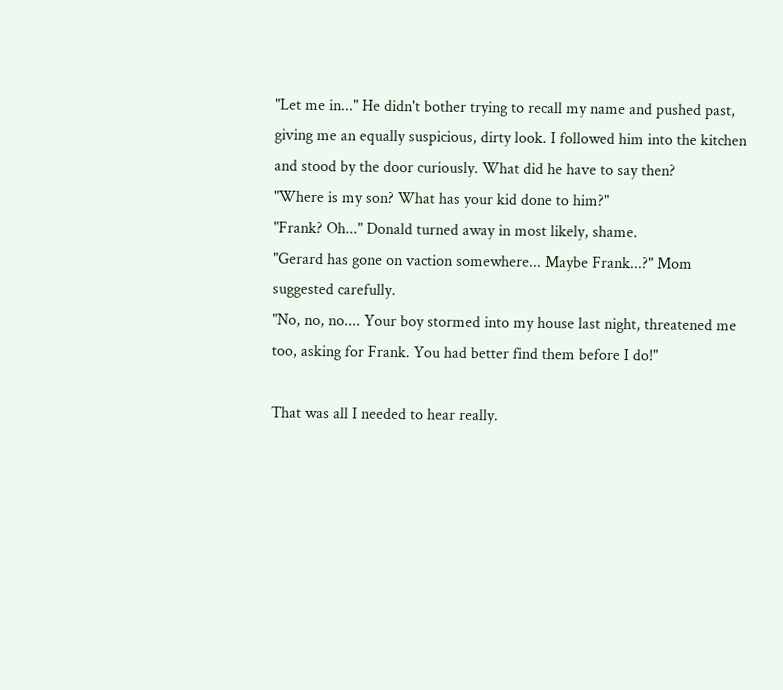"Let me in..." He didn't bother trying to recall my name and pushed past, giving me an equally suspicious, dirty look. I followed him into the kitchen and stood by the door curiously. What did he have to say then?
"Where is my son? What has your kid done to him?"
"Frank? Oh..." Donald turned away in most likely, shame.
"Gerard has gone on vaction somewhere... Maybe Frank...?" Mom suggested carefully.
"No, no, no.... Your boy stormed into my house last night, threatened me too, asking for Frank. You had better find them before I do!"

That was all I needed to hear really.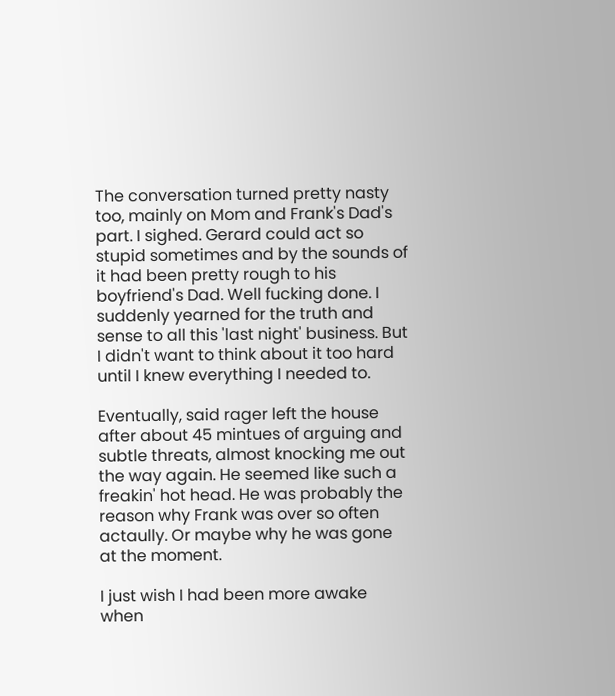The conversation turned pretty nasty too, mainly on Mom and Frank's Dad's part. I sighed. Gerard could act so stupid sometimes and by the sounds of it had been pretty rough to his boyfriend's Dad. Well fucking done. I suddenly yearned for the truth and sense to all this 'last night' business. But I didn't want to think about it too hard until I knew everything I needed to.

Eventually, said rager left the house after about 45 mintues of arguing and subtle threats, almost knocking me out the way again. He seemed like such a freakin' hot head. He was probably the reason why Frank was over so often actaully. Or maybe why he was gone at the moment.

I just wish I had been more awake when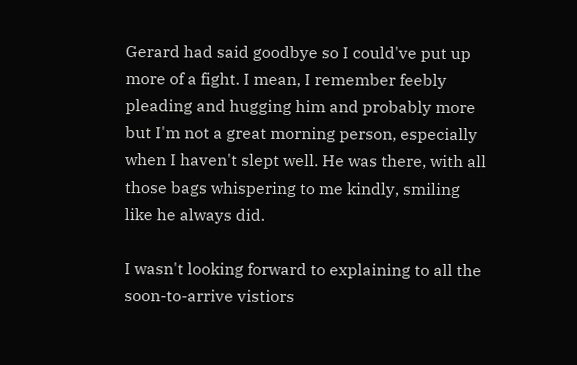Gerard had said goodbye so I could've put up more of a fight. I mean, I remember feebly pleading and hugging him and probably more but I'm not a great morning person, especially when I haven't slept well. He was there, with all those bags whispering to me kindly, smiling like he always did.

I wasn't looking forward to explaining to all the soon-to-arrive vistiors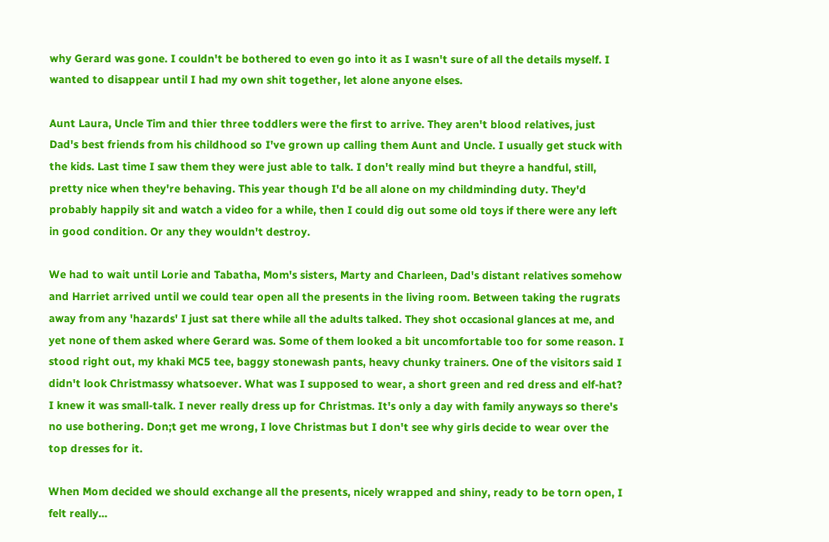why Gerard was gone. I couldn't be bothered to even go into it as I wasn't sure of all the details myself. I wanted to disappear until I had my own shit together, let alone anyone elses.

Aunt Laura, Uncle Tim and thier three toddlers were the first to arrive. They aren't blood relatives, just Dad's best friends from his childhood so I've grown up calling them Aunt and Uncle. I usually get stuck with the kids. Last time I saw them they were just able to talk. I don't really mind but theyre a handful, still, pretty nice when they're behaving. This year though I'd be all alone on my childminding duty. They'd probably happily sit and watch a video for a while, then I could dig out some old toys if there were any left in good condition. Or any they wouldn't destroy.

We had to wait until Lorie and Tabatha, Mom's sisters, Marty and Charleen, Dad's distant relatives somehow and Harriet arrived until we could tear open all the presents in the living room. Between taking the rugrats away from any 'hazards' I just sat there while all the adults talked. They shot occasional glances at me, and yet none of them asked where Gerard was. Some of them looked a bit uncomfortable too for some reason. I stood right out, my khaki MC5 tee, baggy stonewash pants, heavy chunky trainers. One of the visitors said I didn't look Christmassy whatsoever. What was I supposed to wear, a short green and red dress and elf-hat? I knew it was small-talk. I never really dress up for Christmas. It's only a day with family anyways so there's no use bothering. Don;t get me wrong, I love Christmas but I don't see why girls decide to wear over the top dresses for it.

When Mom decided we should exchange all the presents, nicely wrapped and shiny, ready to be torn open, I felt really...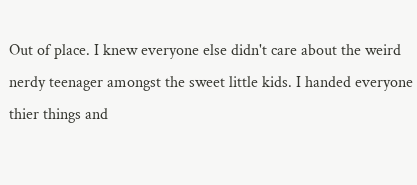Out of place. I knew everyone else didn't care about the weird nerdy teenager amongst the sweet little kids. I handed everyone thier things and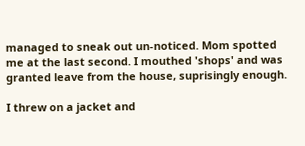managed to sneak out un-noticed. Mom spotted me at the last second. I mouthed 'shops' and was granted leave from the house, suprisingly enough.

I threw on a jacket and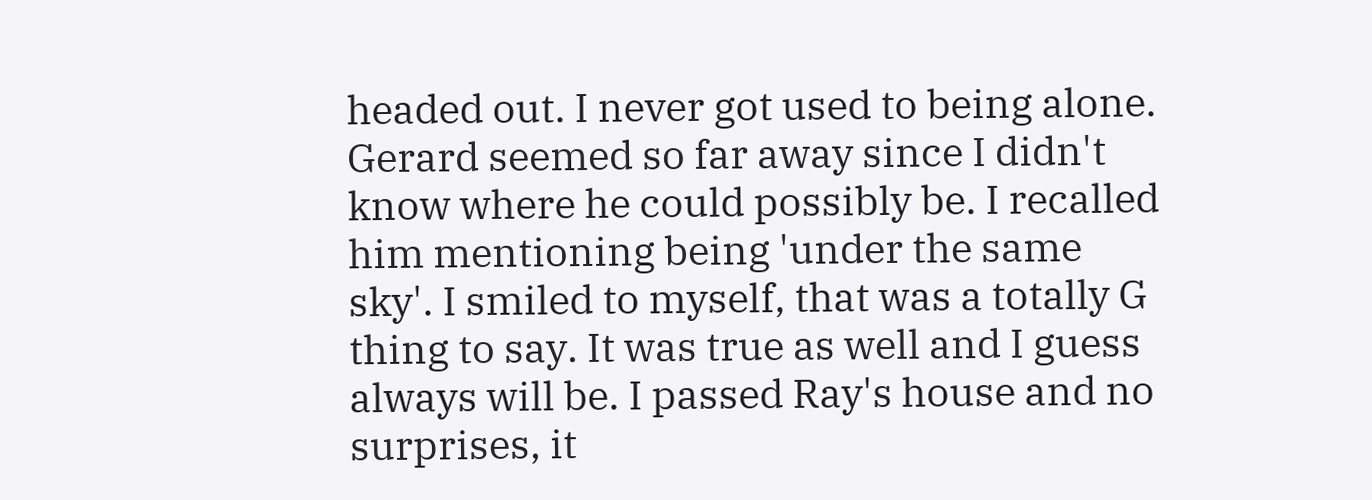headed out. I never got used to being alone. Gerard seemed so far away since I didn't know where he could possibly be. I recalled him mentioning being 'under the same sky'. I smiled to myself, that was a totally G thing to say. It was true as well and I guess always will be. I passed Ray's house and no surprises, it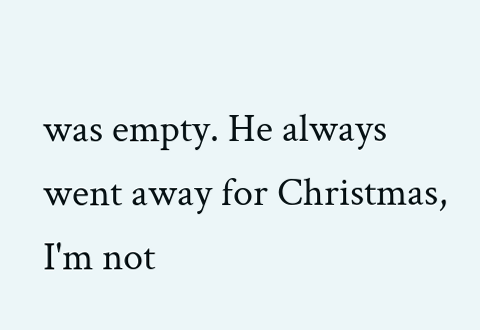was empty. He always went away for Christmas, I'm not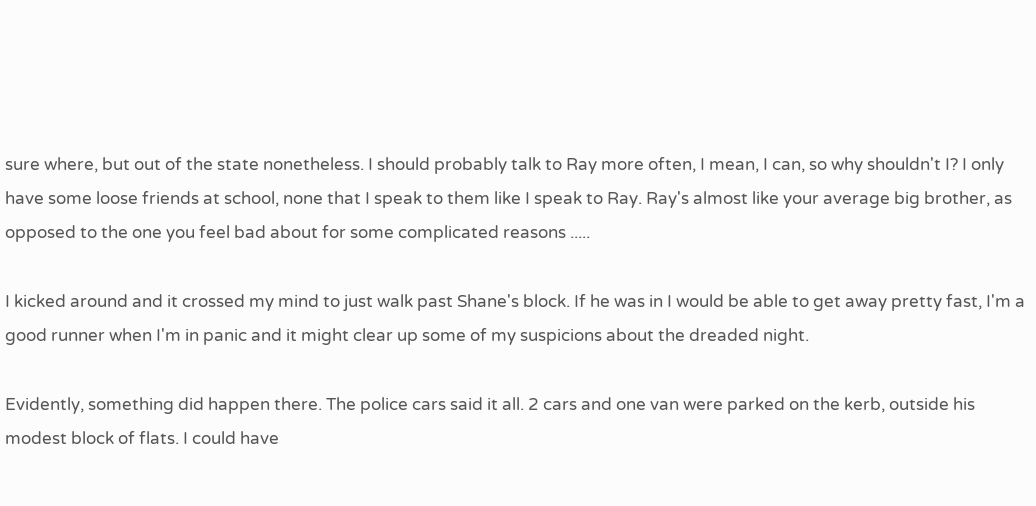sure where, but out of the state nonetheless. I should probably talk to Ray more often, I mean, I can, so why shouldn't I? I only have some loose friends at school, none that I speak to them like I speak to Ray. Ray's almost like your average big brother, as opposed to the one you feel bad about for some complicated reasons .....

I kicked around and it crossed my mind to just walk past Shane's block. If he was in I would be able to get away pretty fast, I'm a good runner when I'm in panic and it might clear up some of my suspicions about the dreaded night.

Evidently, something did happen there. The police cars said it all. 2 cars and one van were parked on the kerb, outside his modest block of flats. I could have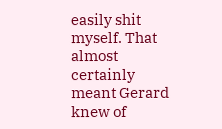easily shit myself. That almost certainly meant Gerard knew of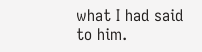what I had said to him.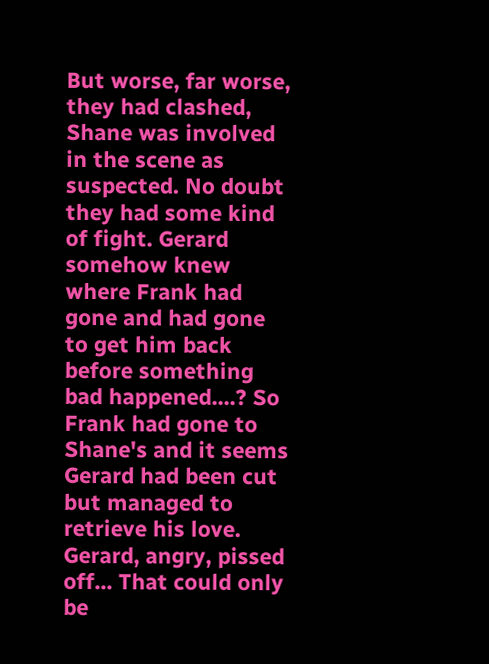But worse, far worse, they had clashed, Shane was involved in the scene as suspected. No doubt they had some kind of fight. Gerard somehow knew where Frank had gone and had gone to get him back before something bad happened....? So Frank had gone to Shane's and it seems Gerard had been cut but managed to retrieve his love.
Gerard, angry, pissed off... That could only be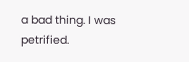a bad thing. I was petrified.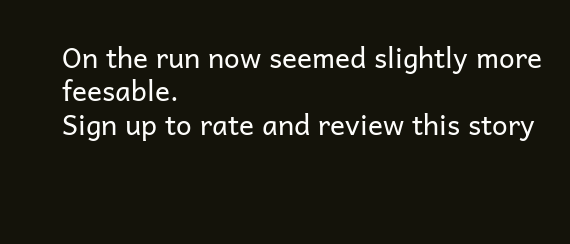On the run now seemed slightly more feesable.
Sign up to rate and review this story